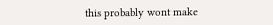this probably wont make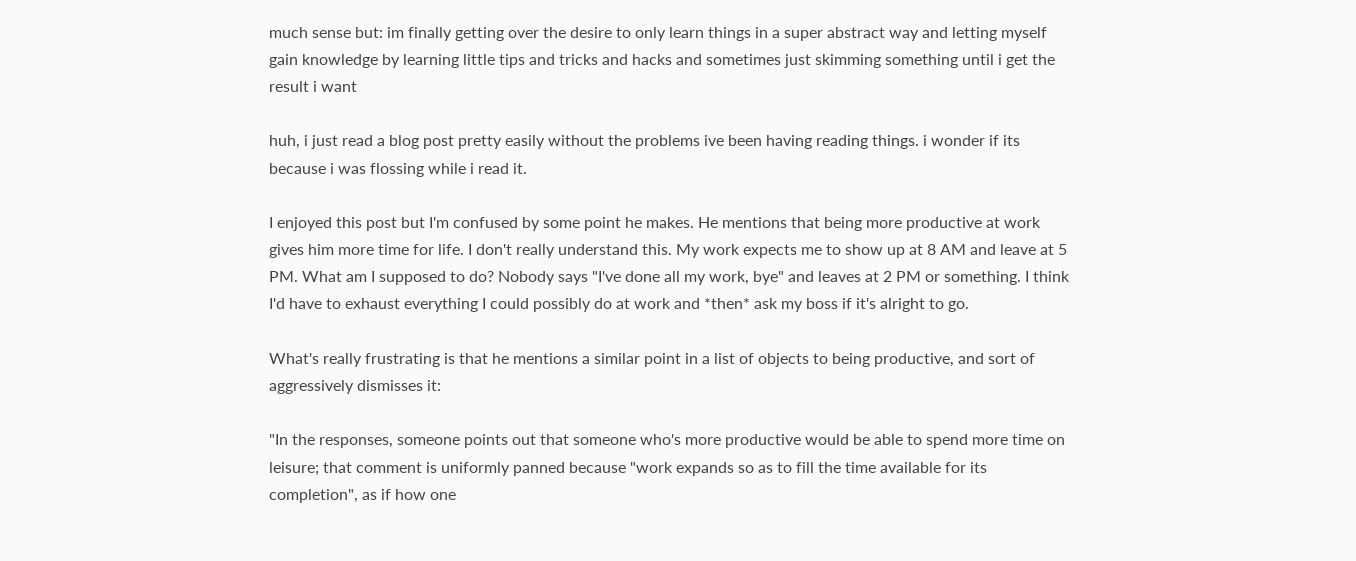much sense but: im finally getting over the desire to only learn things in a super abstract way and letting myself gain knowledge by learning little tips and tricks and hacks and sometimes just skimming something until i get the result i want

huh, i just read a blog post pretty easily without the problems ive been having reading things. i wonder if its because i was flossing while i read it.

I enjoyed this post but I'm confused by some point he makes. He mentions that being more productive at work gives him more time for life. I don't really understand this. My work expects me to show up at 8 AM and leave at 5 PM. What am I supposed to do? Nobody says "I've done all my work, bye" and leaves at 2 PM or something. I think I'd have to exhaust everything I could possibly do at work and *then* ask my boss if it's alright to go.

What's really frustrating is that he mentions a similar point in a list of objects to being productive, and sort of aggressively dismisses it:

"In the responses, someone points out that someone who's more productive would be able to spend more time on leisure; that comment is uniformly panned because "work expands so as to fill the time available for its completion", as if how one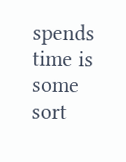spends time is some sort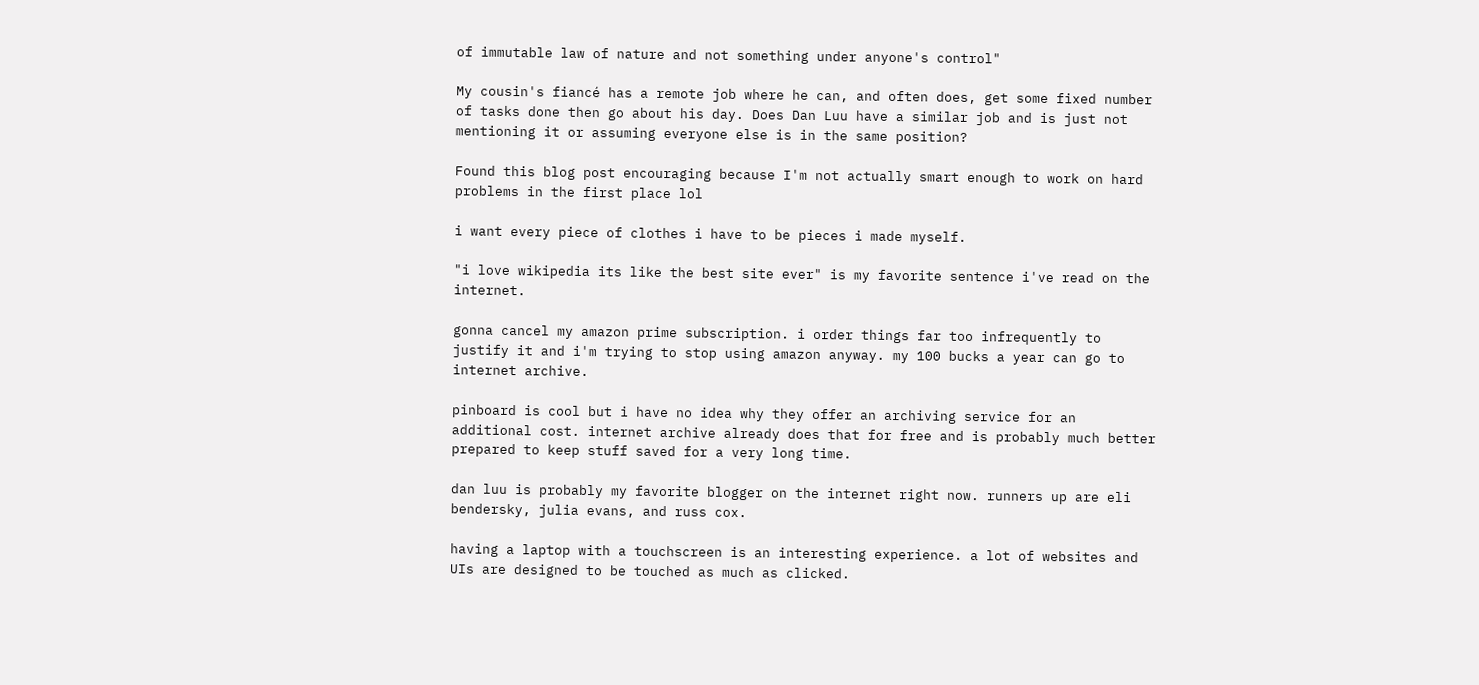of immutable law of nature and not something under anyone's control"

My cousin's fiancé has a remote job where he can, and often does, get some fixed number of tasks done then go about his day. Does Dan Luu have a similar job and is just not mentioning it or assuming everyone else is in the same position?

Found this blog post encouraging because I'm not actually smart enough to work on hard problems in the first place lol

i want every piece of clothes i have to be pieces i made myself.

"i love wikipedia its like the best site ever" is my favorite sentence i've read on the internet.

gonna cancel my amazon prime subscription. i order things far too infrequently to justify it and i'm trying to stop using amazon anyway. my 100 bucks a year can go to internet archive.

pinboard is cool but i have no idea why they offer an archiving service for an additional cost. internet archive already does that for free and is probably much better prepared to keep stuff saved for a very long time.

dan luu is probably my favorite blogger on the internet right now. runners up are eli bendersky, julia evans, and russ cox.

having a laptop with a touchscreen is an interesting experience. a lot of websites and UIs are designed to be touched as much as clicked.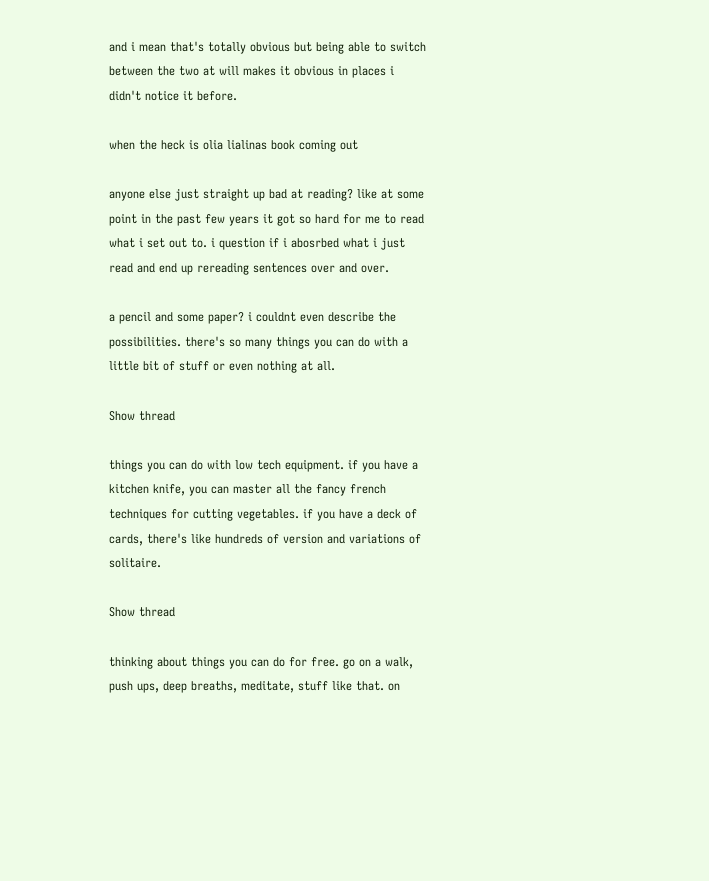and i mean that's totally obvious but being able to switch between the two at will makes it obvious in places i didn't notice it before.

when the heck is olia lialinas book coming out

anyone else just straight up bad at reading? like at some point in the past few years it got so hard for me to read what i set out to. i question if i abosrbed what i just read and end up rereading sentences over and over.

a pencil and some paper? i couldnt even describe the possibilities. there's so many things you can do with a little bit of stuff or even nothing at all.

Show thread

things you can do with low tech equipment. if you have a kitchen knife, you can master all the fancy french techniques for cutting vegetables. if you have a deck of cards, there's like hundreds of version and variations of solitaire.

Show thread

thinking about things you can do for free. go on a walk, push ups, deep breaths, meditate, stuff like that. on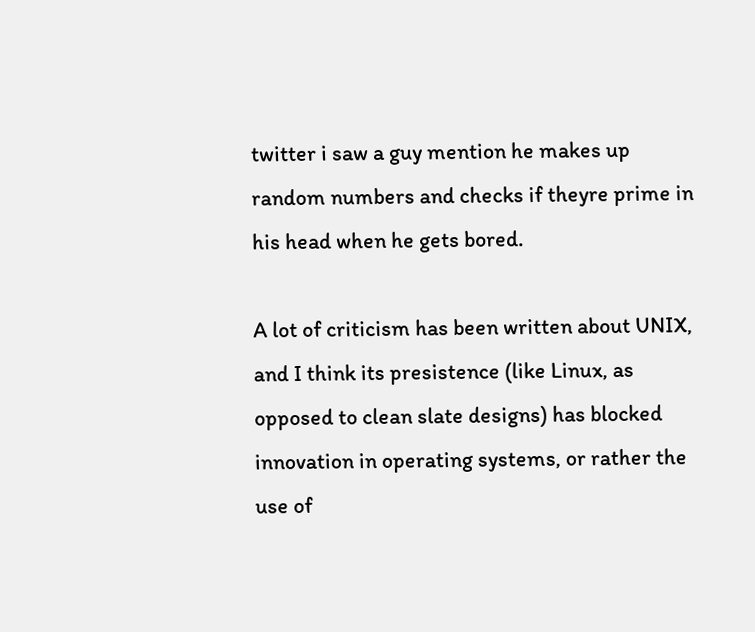twitter i saw a guy mention he makes up random numbers and checks if theyre prime in his head when he gets bored.

A lot of criticism has been written about UNIX, and I think its presistence (like Linux, as opposed to clean slate designs) has blocked innovation in operating systems, or rather the use of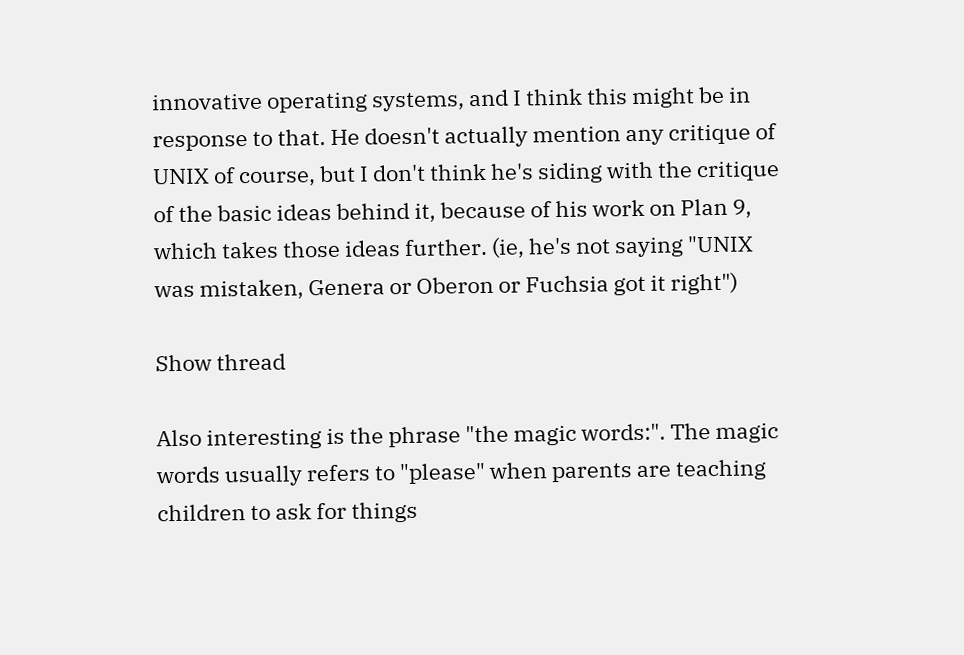innovative operating systems, and I think this might be in response to that. He doesn't actually mention any critique of UNIX of course, but I don't think he's siding with the critique of the basic ideas behind it, because of his work on Plan 9, which takes those ideas further. (ie, he's not saying "UNIX was mistaken, Genera or Oberon or Fuchsia got it right")

Show thread

Also interesting is the phrase "the magic words:". The magic words usually refers to "please" when parents are teaching children to ask for things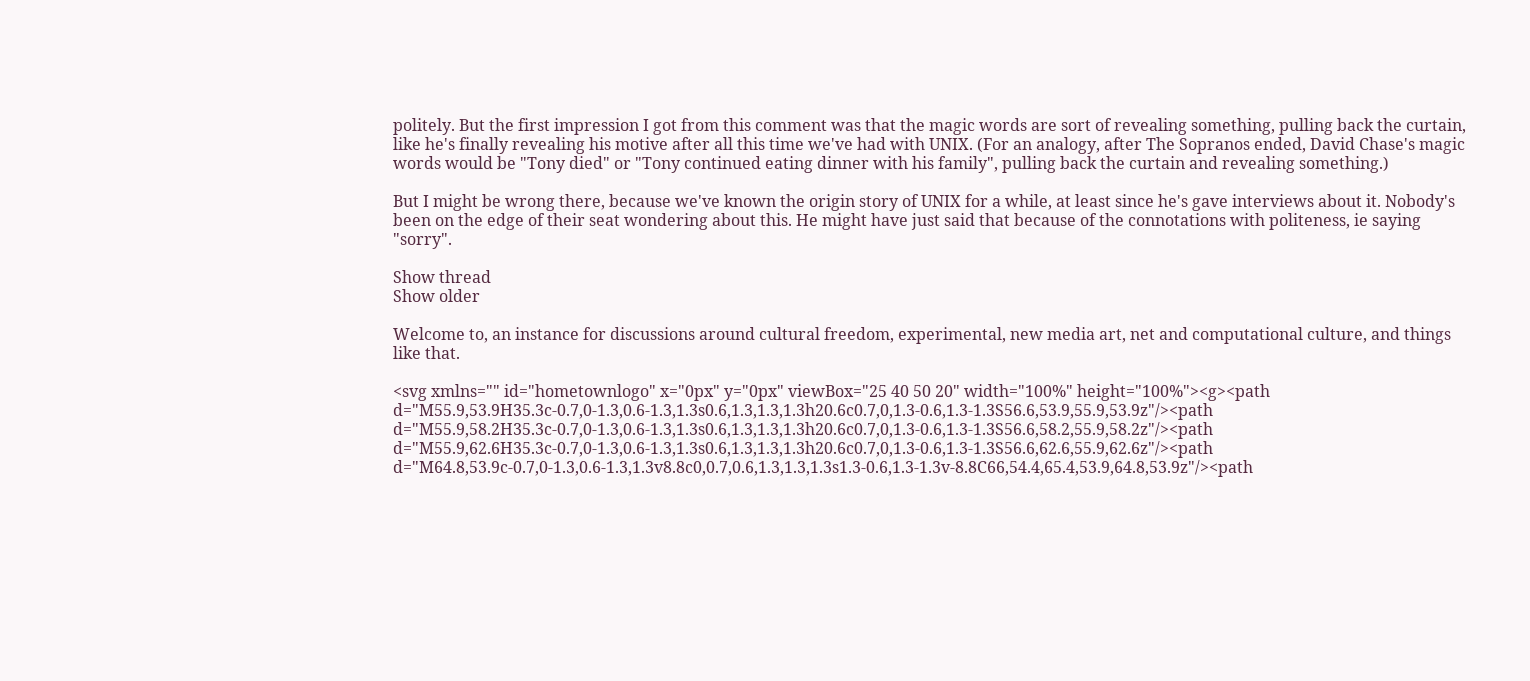politely. But the first impression I got from this comment was that the magic words are sort of revealing something, pulling back the curtain, like he's finally revealing his motive after all this time we've had with UNIX. (For an analogy, after The Sopranos ended, David Chase's magic words would be "Tony died" or "Tony continued eating dinner with his family", pulling back the curtain and revealing something.)

But I might be wrong there, because we've known the origin story of UNIX for a while, at least since he's gave interviews about it. Nobody's been on the edge of their seat wondering about this. He might have just said that because of the connotations with politeness, ie saying "sorry".

Show thread
Show older

Welcome to, an instance for discussions around cultural freedom, experimental, new media art, net and computational culture, and things like that.

<svg xmlns="" id="hometownlogo" x="0px" y="0px" viewBox="25 40 50 20" width="100%" height="100%"><g><path d="M55.9,53.9H35.3c-0.7,0-1.3,0.6-1.3,1.3s0.6,1.3,1.3,1.3h20.6c0.7,0,1.3-0.6,1.3-1.3S56.6,53.9,55.9,53.9z"/><path d="M55.9,58.2H35.3c-0.7,0-1.3,0.6-1.3,1.3s0.6,1.3,1.3,1.3h20.6c0.7,0,1.3-0.6,1.3-1.3S56.6,58.2,55.9,58.2z"/><path d="M55.9,62.6H35.3c-0.7,0-1.3,0.6-1.3,1.3s0.6,1.3,1.3,1.3h20.6c0.7,0,1.3-0.6,1.3-1.3S56.6,62.6,55.9,62.6z"/><path d="M64.8,53.9c-0.7,0-1.3,0.6-1.3,1.3v8.8c0,0.7,0.6,1.3,1.3,1.3s1.3-0.6,1.3-1.3v-8.8C66,54.4,65.4,53.9,64.8,53.9z"/><path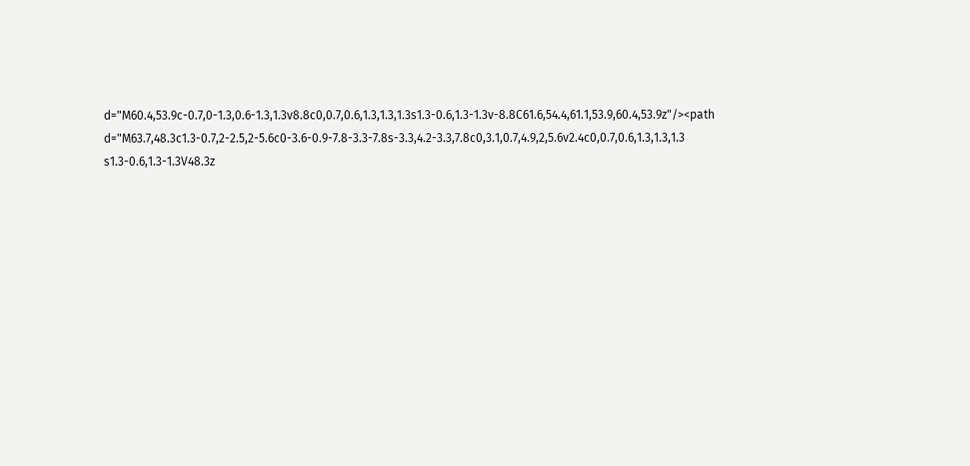d="M60.4,53.9c-0.7,0-1.3,0.6-1.3,1.3v8.8c0,0.7,0.6,1.3,1.3,1.3s1.3-0.6,1.3-1.3v-8.8C61.6,54.4,61.1,53.9,60.4,53.9z"/><path d="M63.7,48.3c1.3-0.7,2-2.5,2-5.6c0-3.6-0.9-7.8-3.3-7.8s-3.3,4.2-3.3,7.8c0,3.1,0.7,4.9,2,5.6v2.4c0,0.7,0.6,1.3,1.3,1.3 s1.3-0.6,1.3-1.3V48.3z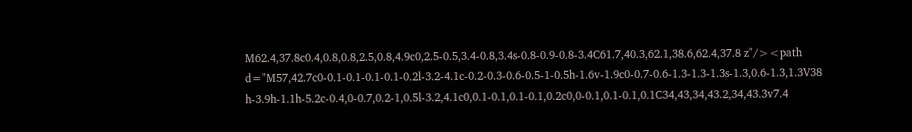M62.4,37.8c0.4,0.8,0.8,2.5,0.8,4.9c0,2.5-0.5,3.4-0.8,3.4s-0.8-0.9-0.8-3.4C61.7,40.3,62.1,38.6,62.4,37.8 z"/><path d="M57,42.7c0-0.1-0.1-0.1-0.1-0.2l-3.2-4.1c-0.2-0.3-0.6-0.5-1-0.5h-1.6v-1.9c0-0.7-0.6-1.3-1.3-1.3s-1.3,0.6-1.3,1.3V38 h-3.9h-1.1h-5.2c-0.4,0-0.7,0.2-1,0.5l-3.2,4.1c0,0.1-0.1,0.1-0.1,0.2c0,0-0.1,0.1-0.1,0.1C34,43,34,43.2,34,43.3v7.4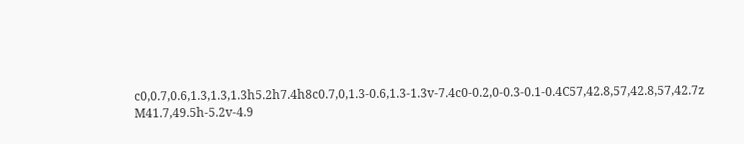c0,0.7,0.6,1.3,1.3,1.3h5.2h7.4h8c0.7,0,1.3-0.6,1.3-1.3v-7.4c0-0.2,0-0.3-0.1-0.4C57,42.8,57,42.8,57,42.7z M41.7,49.5h-5.2v-4.9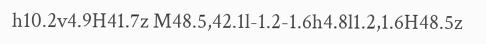h10.2v4.9H41.7z M48.5,42.1l-1.2-1.6h4.8l1.2,1.6H48.5z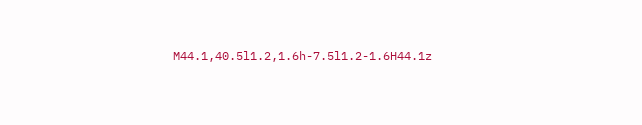M44.1,40.5l1.2,1.6h-7.5l1.2-1.6H44.1z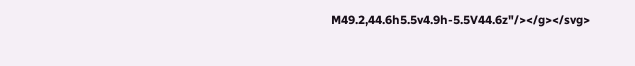M49.2,44.6h5.5v4.9h-5.5V44.6z"/></g></svg>